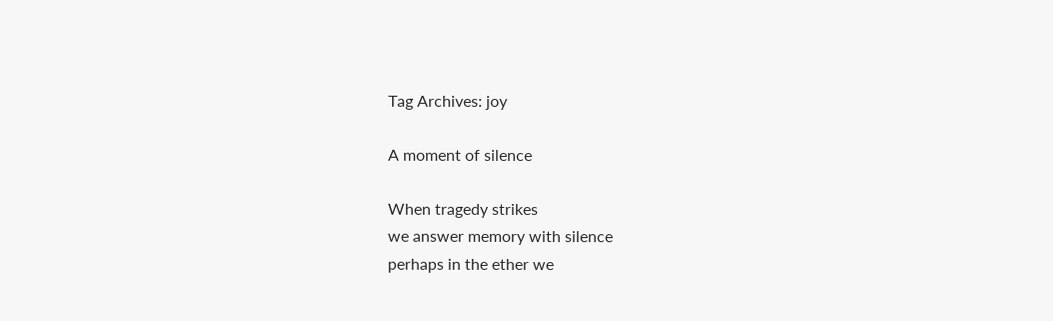Tag Archives: joy

A moment of silence

When tragedy strikes
we answer memory with silence
perhaps in the ether we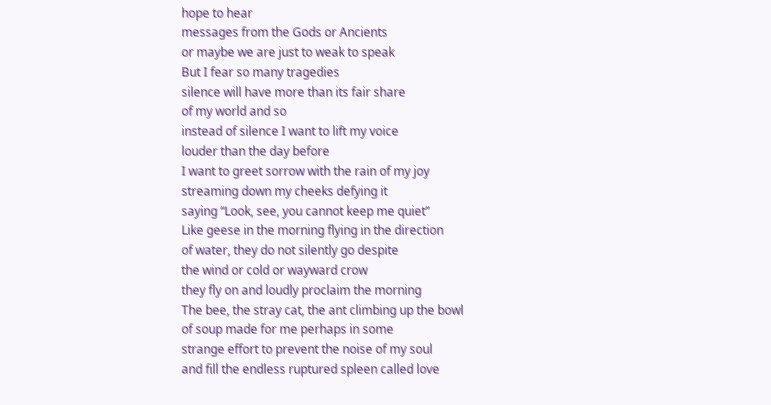hope to hear
messages from the Gods or Ancients
or maybe we are just to weak to speak
But I fear so many tragedies
silence will have more than its fair share
of my world and so
instead of silence I want to lift my voice
louder than the day before
I want to greet sorrow with the rain of my joy
streaming down my cheeks defying it
saying “Look, see, you cannot keep me quiet”
Like geese in the morning flying in the direction
of water, they do not silently go despite
the wind or cold or wayward crow
they fly on and loudly proclaim the morning
The bee, the stray cat, the ant climbing up the bowl
of soup made for me perhaps in some
strange effort to prevent the noise of my soul
and fill the endless ruptured spleen called love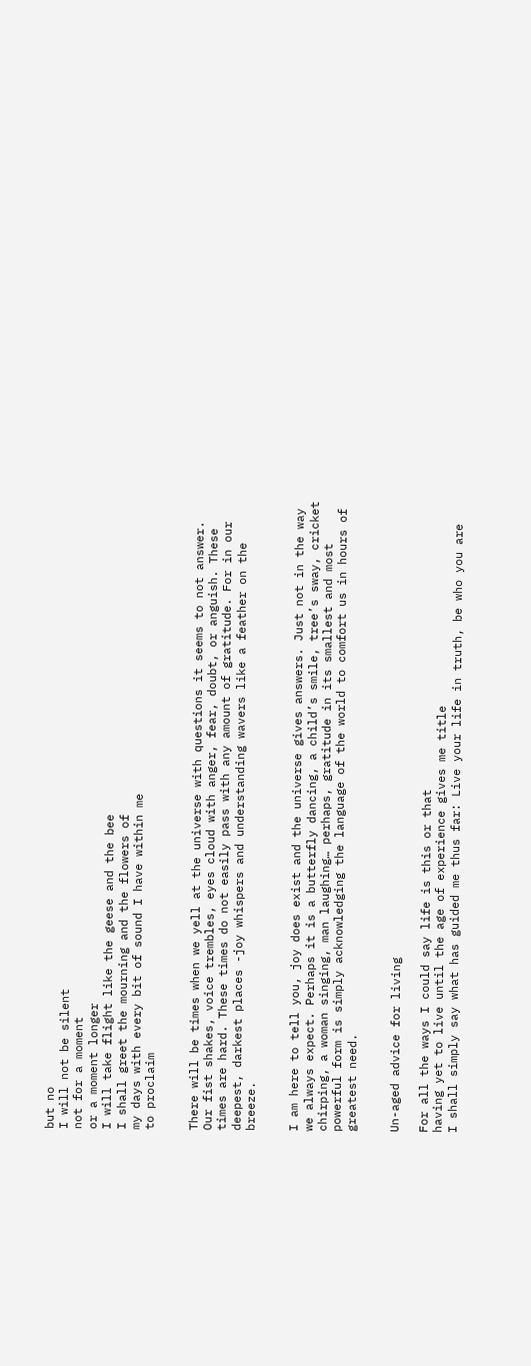but no
I will not be silent
not for a moment
or a moment longer
I will take flight like the geese and the bee
I shall greet the mourning and the flowers of
my days with every bit of sound I have within me
to proclaim


There will be times when we yell at the universe with questions it seems to not answer. Our fist shakes, voice trembles, eyes cloud with anger, fear, doubt, or anguish. These times are hard. These times do not easily pass with any amount of gratitude. For in our deepest, darkest places -joy whispers and understanding wavers like a feather on the breeze.


I am here to tell you, joy does exist and the universe gives answers. Just not in the way we always expect. Perhaps it is a butterfly dancing, a child’s smile, tree’s sway, cricket chirping, a woman singing, man laughing… perhaps, gratitude in its smallest and most powerful form is simply acknowledging the language of the world to comfort us in hours of greatest need.


Un-aged advice for living

For all the ways I could say life is this or that
having yet to live until the age of experience gives me title
I shall simply say what has guided me thus far: Live your life in truth, be who you are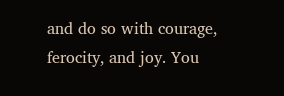and do so with courage, ferocity, and joy. You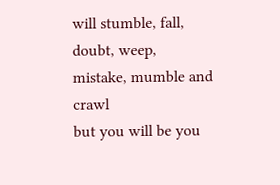will stumble, fall, doubt, weep, mistake, mumble and crawl
but you will be you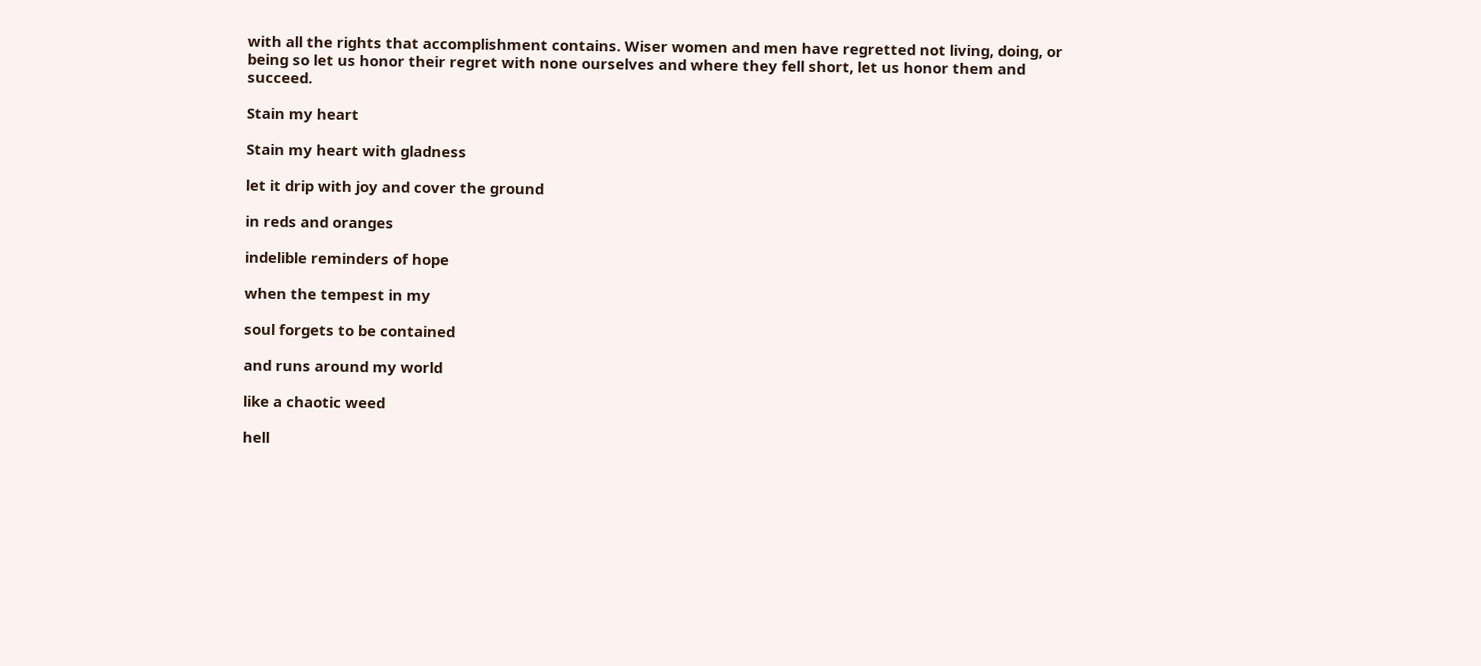with all the rights that accomplishment contains. Wiser women and men have regretted not living, doing, or being so let us honor their regret with none ourselves and where they fell short, let us honor them and succeed.

Stain my heart

Stain my heart with gladness

let it drip with joy and cover the ground

in reds and oranges

indelible reminders of hope

when the tempest in my

soul forgets to be contained

and runs around my world

like a chaotic weed

hell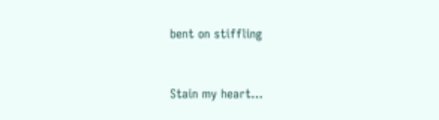bent on stiffling



Stain my heart…